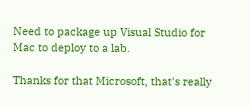Need to package up Visual Studio for Mac to deploy to a lab.

Thanks for that Microsoft, that's really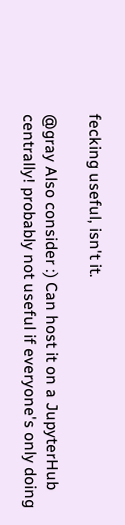fecking useful, isn't it.

@gray Also consider :) Can host it on a JupyterHub centrally! probably not useful if everyone's only doing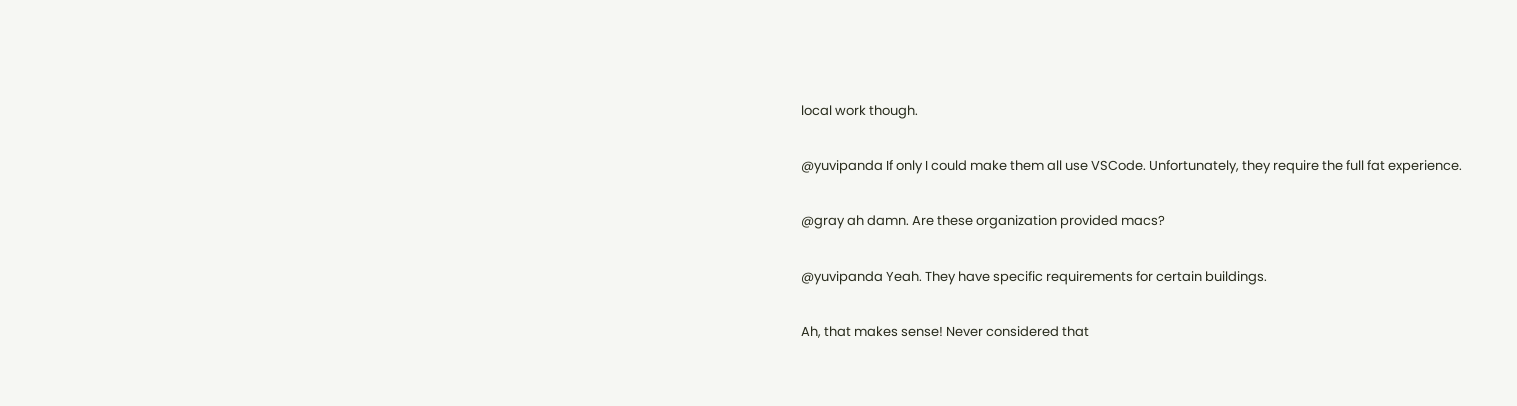local work though.

@yuvipanda If only I could make them all use VSCode. Unfortunately, they require the full fat experience.

@gray ah damn. Are these organization provided macs?

@yuvipanda Yeah. They have specific requirements for certain buildings.

Ah, that makes sense! Never considered that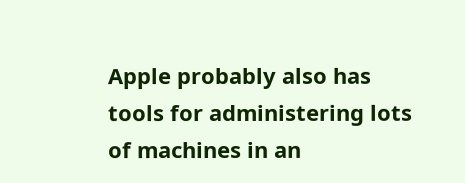Apple probably also has tools for administering lots of machines in an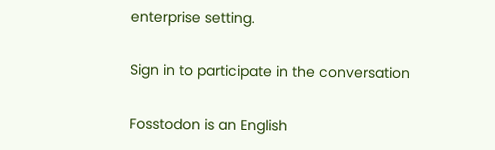enterprise setting.

Sign in to participate in the conversation

Fosstodon is an English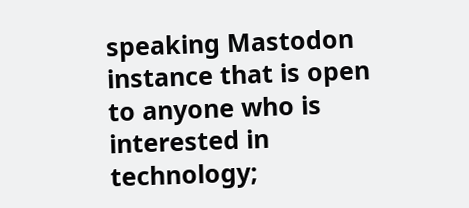speaking Mastodon instance that is open to anyone who is interested in technology;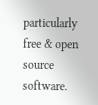particularly free & open source software.